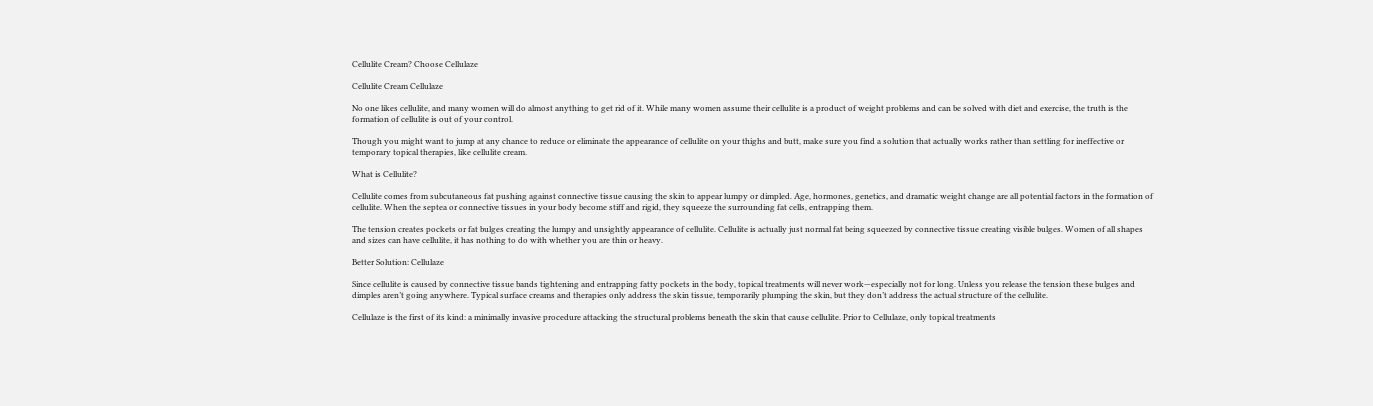Cellulite Cream? Choose Cellulaze

Cellulite Cream Cellulaze

No one likes cellulite, and many women will do almost anything to get rid of it. While many women assume their cellulite is a product of weight problems and can be solved with diet and exercise, the truth is the formation of cellulite is out of your control.

Though you might want to jump at any chance to reduce or eliminate the appearance of cellulite on your thighs and butt, make sure you find a solution that actually works rather than settling for ineffective or temporary topical therapies, like cellulite cream.

What is Cellulite?

Cellulite comes from subcutaneous fat pushing against connective tissue causing the skin to appear lumpy or dimpled. Age, hormones, genetics, and dramatic weight change are all potential factors in the formation of cellulite. When the septea or connective tissues in your body become stiff and rigid, they squeeze the surrounding fat cells, entrapping them.

The tension creates pockets or fat bulges creating the lumpy and unsightly appearance of cellulite. Cellulite is actually just normal fat being squeezed by connective tissue creating visible bulges. Women of all shapes and sizes can have cellulite, it has nothing to do with whether you are thin or heavy.

Better Solution: Cellulaze

Since cellulite is caused by connective tissue bands tightening and entrapping fatty pockets in the body, topical treatments will never work—especially not for long. Unless you release the tension these bulges and dimples aren’t going anywhere. Typical surface creams and therapies only address the skin tissue, temporarily plumping the skin, but they don’t address the actual structure of the cellulite.

Cellulaze is the first of its kind: a minimally invasive procedure attacking the structural problems beneath the skin that cause cellulite. Prior to Cellulaze, only topical treatments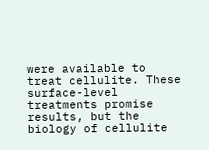were available to treat cellulite. These surface-level treatments promise results, but the biology of cellulite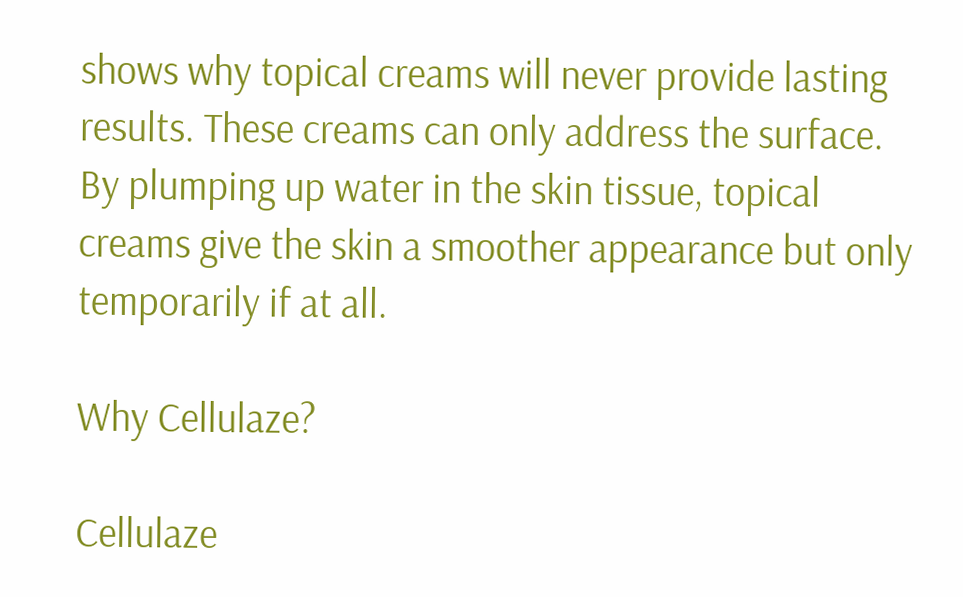shows why topical creams will never provide lasting results. These creams can only address the surface. By plumping up water in the skin tissue, topical creams give the skin a smoother appearance but only temporarily if at all.

Why Cellulaze?

Cellulaze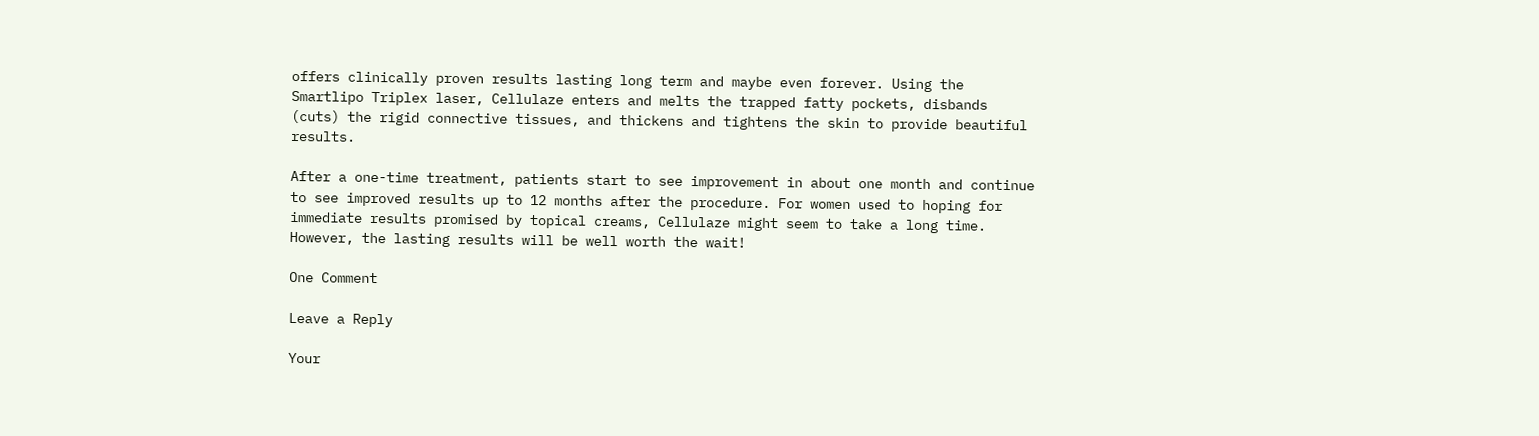offers clinically proven results lasting long term and maybe even forever. Using the Smartlipo Triplex laser, Cellulaze enters and melts the trapped fatty pockets, disbands (cuts) the rigid connective tissues, and thickens and tightens the skin to provide beautiful results.

After a one-time treatment, patients start to see improvement in about one month and continue to see improved results up to 12 months after the procedure. For women used to hoping for immediate results promised by topical creams, Cellulaze might seem to take a long time. However, the lasting results will be well worth the wait!

One Comment

Leave a Reply

Your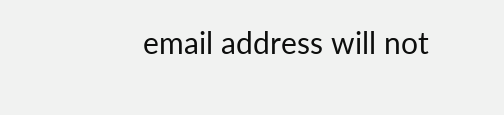email address will not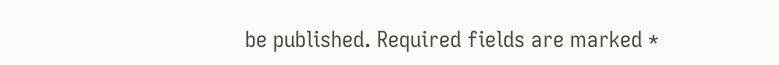be published. Required fields are marked *